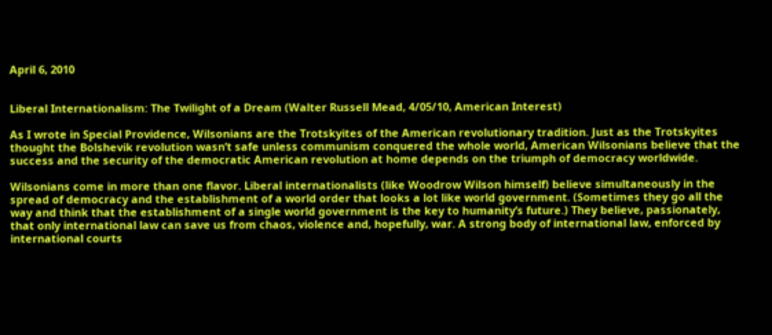April 6, 2010


Liberal Internationalism: The Twilight of a Dream (Walter Russell Mead, 4/05/10, American Interest)

As I wrote in Special Providence, Wilsonians are the Trotskyites of the American revolutionary tradition. Just as the Trotskyites thought the Bolshevik revolution wasn’t safe unless communism conquered the whole world, American Wilsonians believe that the success and the security of the democratic American revolution at home depends on the triumph of democracy worldwide.

Wilsonians come in more than one flavor. Liberal internationalists (like Woodrow Wilson himself) believe simultaneously in the spread of democracy and the establishment of a world order that looks a lot like world government. (Sometimes they go all the way and think that the establishment of a single world government is the key to humanity’s future.) They believe, passionately, that only international law can save us from chaos, violence and, hopefully, war. A strong body of international law, enforced by international courts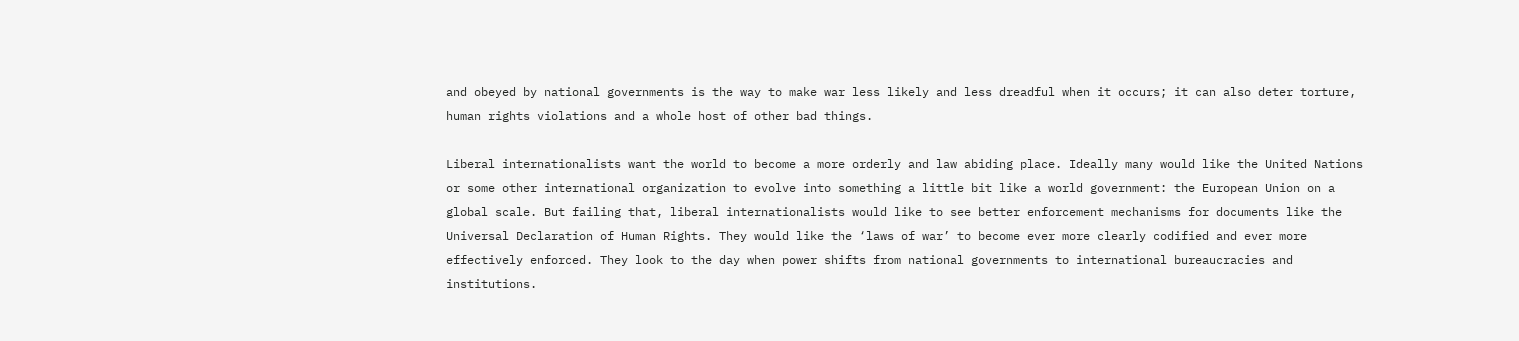and obeyed by national governments is the way to make war less likely and less dreadful when it occurs; it can also deter torture, human rights violations and a whole host of other bad things.

Liberal internationalists want the world to become a more orderly and law abiding place. Ideally many would like the United Nations or some other international organization to evolve into something a little bit like a world government: the European Union on a global scale. But failing that, liberal internationalists would like to see better enforcement mechanisms for documents like the Universal Declaration of Human Rights. They would like the ‘laws of war’ to become ever more clearly codified and ever more effectively enforced. They look to the day when power shifts from national governments to international bureaucracies and institutions.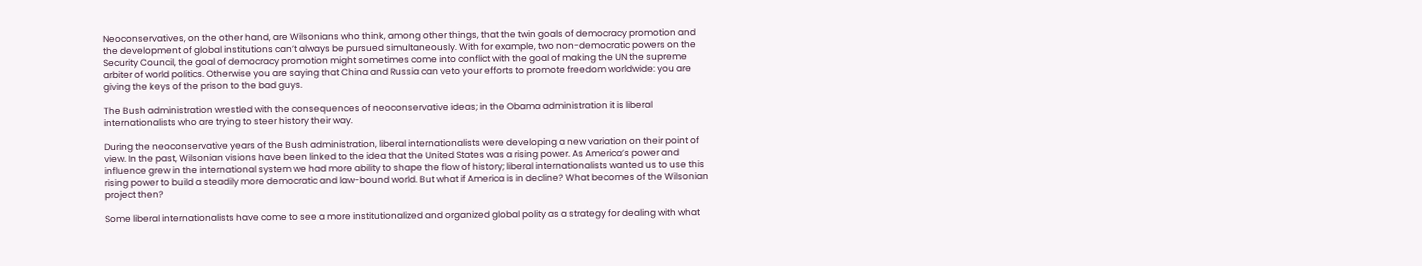Neoconservatives, on the other hand, are Wilsonians who think, among other things, that the twin goals of democracy promotion and the development of global institutions can’t always be pursued simultaneously. With for example, two non-democratic powers on the Security Council, the goal of democracy promotion might sometimes come into conflict with the goal of making the UN the supreme arbiter of world politics. Otherwise you are saying that China and Russia can veto your efforts to promote freedom worldwide: you are giving the keys of the prison to the bad guys.

The Bush administration wrestled with the consequences of neoconservative ideas; in the Obama administration it is liberal internationalists who are trying to steer history their way.

During the neoconservative years of the Bush administration, liberal internationalists were developing a new variation on their point of view. In the past, Wilsonian visions have been linked to the idea that the United States was a rising power. As America’s power and influence grew in the international system we had more ability to shape the flow of history; liberal internationalists wanted us to use this rising power to build a steadily more democratic and law-bound world. But what if America is in decline? What becomes of the Wilsonian project then?

Some liberal internationalists have come to see a more institutionalized and organized global polity as a strategy for dealing with what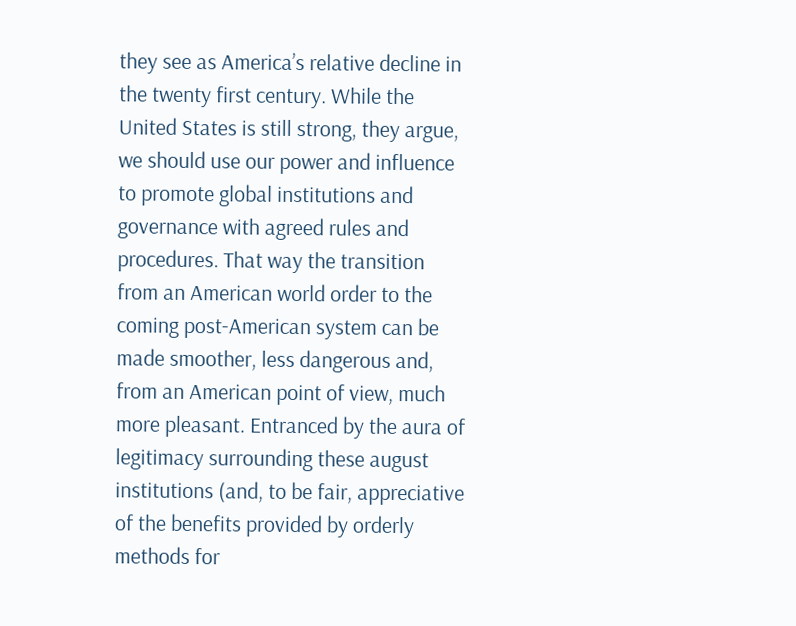they see as America’s relative decline in the twenty first century. While the United States is still strong, they argue, we should use our power and influence to promote global institutions and governance with agreed rules and procedures. That way the transition from an American world order to the coming post-American system can be made smoother, less dangerous and, from an American point of view, much more pleasant. Entranced by the aura of legitimacy surrounding these august institutions (and, to be fair, appreciative of the benefits provided by orderly methods for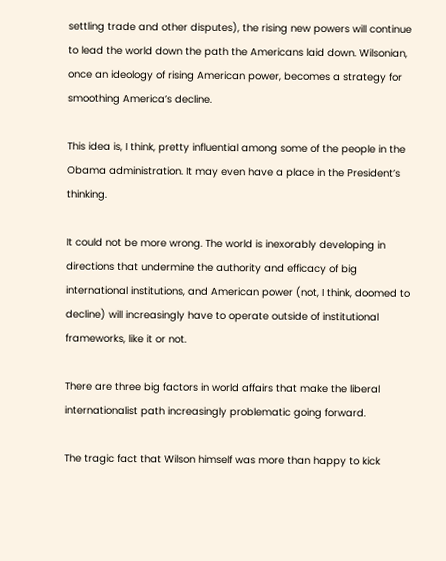settling trade and other disputes), the rising new powers will continue to lead the world down the path the Americans laid down. Wilsonian, once an ideology of rising American power, becomes a strategy for smoothing America’s decline.

This idea is, I think, pretty influential among some of the people in the Obama administration. It may even have a place in the President’s thinking.

It could not be more wrong. The world is inexorably developing in directions that undermine the authority and efficacy of big international institutions, and American power (not, I think, doomed to decline) will increasingly have to operate outside of institutional frameworks, like it or not.

There are three big factors in world affairs that make the liberal internationalist path increasingly problematic going forward.

The tragic fact that Wilson himself was more than happy to kick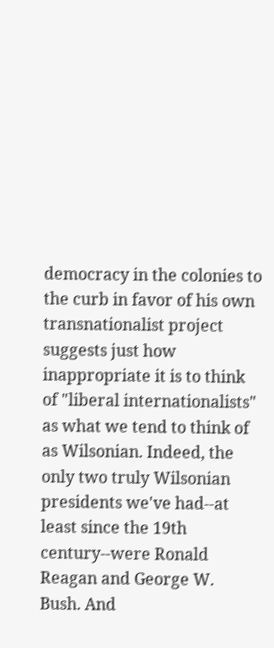democracy in the colonies to the curb in favor of his own transnationalist project suggests just how inappropriate it is to think of "liberal internationalists" as what we tend to think of as Wilsonian. Indeed, the only two truly Wilsonian presidents we've had--at least since the 19th century--were Ronald Reagan and George W. Bush. And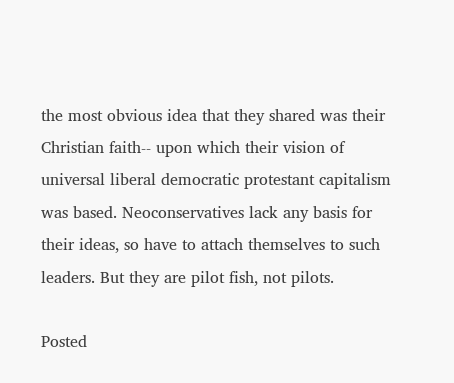the most obvious idea that they shared was their Christian faith-- upon which their vision of universal liberal democratic protestant capitalism was based. Neoconservatives lack any basis for their ideas, so have to attach themselves to such leaders. But they are pilot fish, not pilots.

Posted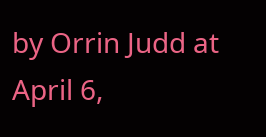by Orrin Judd at April 6,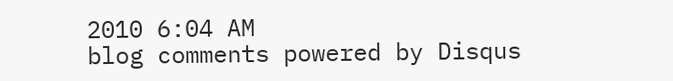2010 6:04 AM
blog comments powered by Disqus